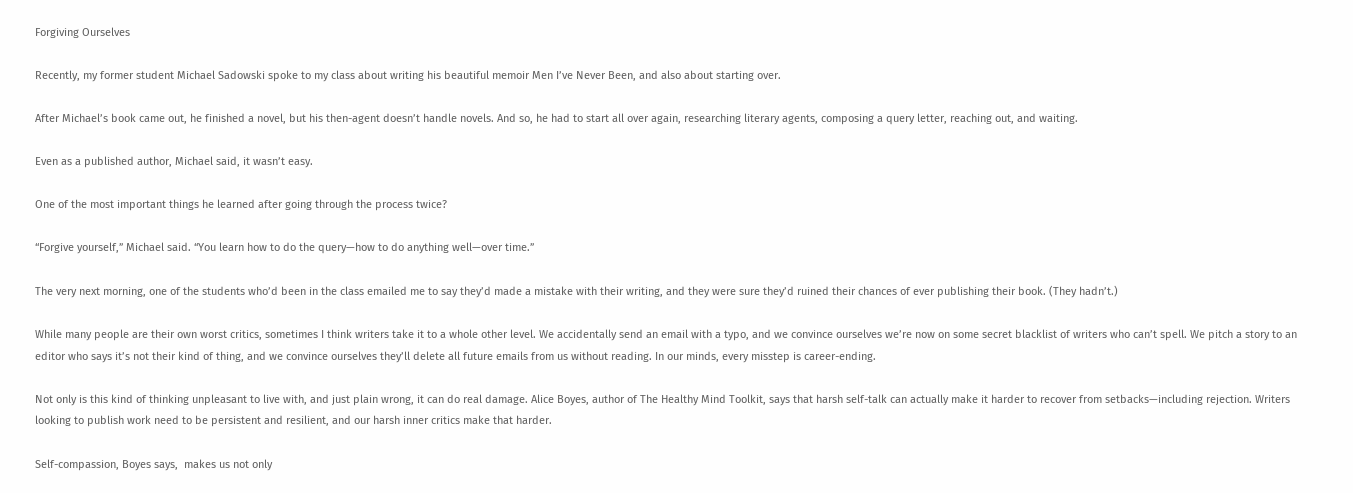Forgiving Ourselves

Recently, my former student Michael Sadowski spoke to my class about writing his beautiful memoir Men I’ve Never Been, and also about starting over.

After Michael’s book came out, he finished a novel, but his then-agent doesn’t handle novels. And so, he had to start all over again, researching literary agents, composing a query letter, reaching out, and waiting.

Even as a published author, Michael said, it wasn’t easy.

One of the most important things he learned after going through the process twice?

“Forgive yourself,” Michael said. “You learn how to do the query—how to do anything well—over time.”

The very next morning, one of the students who’d been in the class emailed me to say they’d made a mistake with their writing, and they were sure they’d ruined their chances of ever publishing their book. (They hadn’t.)

While many people are their own worst critics, sometimes I think writers take it to a whole other level. We accidentally send an email with a typo, and we convince ourselves we’re now on some secret blacklist of writers who can’t spell. We pitch a story to an editor who says it’s not their kind of thing, and we convince ourselves they’ll delete all future emails from us without reading. In our minds, every misstep is career-ending.

Not only is this kind of thinking unpleasant to live with, and just plain wrong, it can do real damage. Alice Boyes, author of The Healthy Mind Toolkit, says that harsh self-talk can actually make it harder to recover from setbacks—including rejection. Writers looking to publish work need to be persistent and resilient, and our harsh inner critics make that harder.

Self-compassion, Boyes says,  makes us not only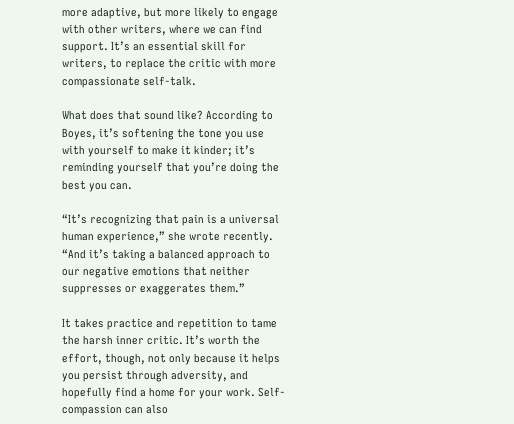more adaptive, but more likely to engage with other writers, where we can find support. It’s an essential skill for writers, to replace the critic with more compassionate self-talk.

What does that sound like? According to Boyes, it’s softening the tone you use with yourself to make it kinder; it’s reminding yourself that you’re doing the best you can.

“It’s recognizing that pain is a universal human experience,” she wrote recently. “And it’s taking a balanced approach to our negative emotions that neither suppresses or exaggerates them.”

It takes practice and repetition to tame the harsh inner critic. It’s worth the effort, though, not only because it helps you persist through adversity, and hopefully find a home for your work. Self-compassion can also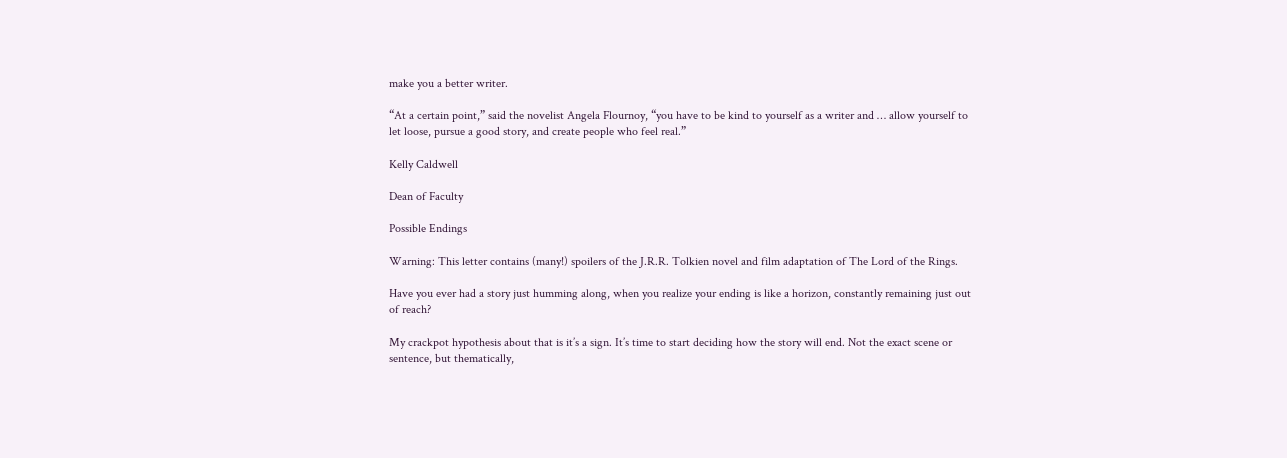make you a better writer.

“At a certain point,” said the novelist Angela Flournoy, “you have to be kind to yourself as a writer and … allow yourself to let loose, pursue a good story, and create people who feel real.”

Kelly Caldwell

Dean of Faculty

Possible Endings

Warning: This letter contains (many!) spoilers of the J.R.R. Tolkien novel and film adaptation of The Lord of the Rings.

Have you ever had a story just humming along, when you realize your ending is like a horizon, constantly remaining just out of reach?

My crackpot hypothesis about that is it’s a sign. It’s time to start deciding how the story will end. Not the exact scene or sentence, but thematically,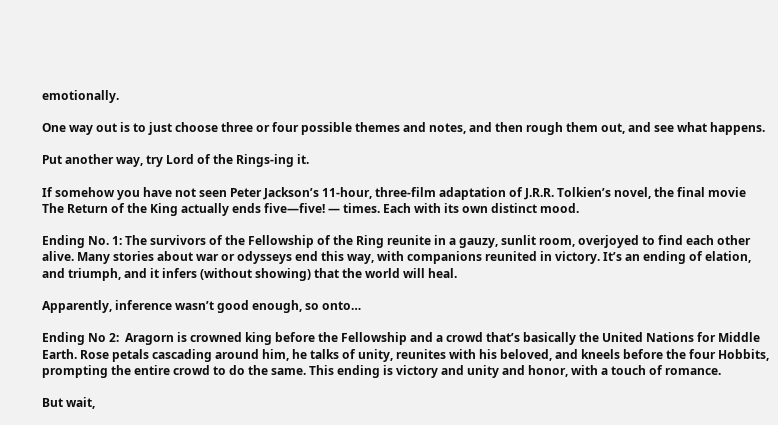emotionally.

One way out is to just choose three or four possible themes and notes, and then rough them out, and see what happens.

Put another way, try Lord of the Rings-ing it.

If somehow you have not seen Peter Jackson’s 11-hour, three-film adaptation of J.R.R. Tolkien’s novel, the final movie The Return of the King actually ends five—five! — times. Each with its own distinct mood.

Ending No. 1: The survivors of the Fellowship of the Ring reunite in a gauzy, sunlit room, overjoyed to find each other alive. Many stories about war or odysseys end this way, with companions reunited in victory. It’s an ending of elation, and triumph, and it infers (without showing) that the world will heal.

Apparently, inference wasn’t good enough, so onto…

Ending No 2:  Aragorn is crowned king before the Fellowship and a crowd that’s basically the United Nations for Middle Earth. Rose petals cascading around him, he talks of unity, reunites with his beloved, and kneels before the four Hobbits, prompting the entire crowd to do the same. This ending is victory and unity and honor, with a touch of romance.

But wait,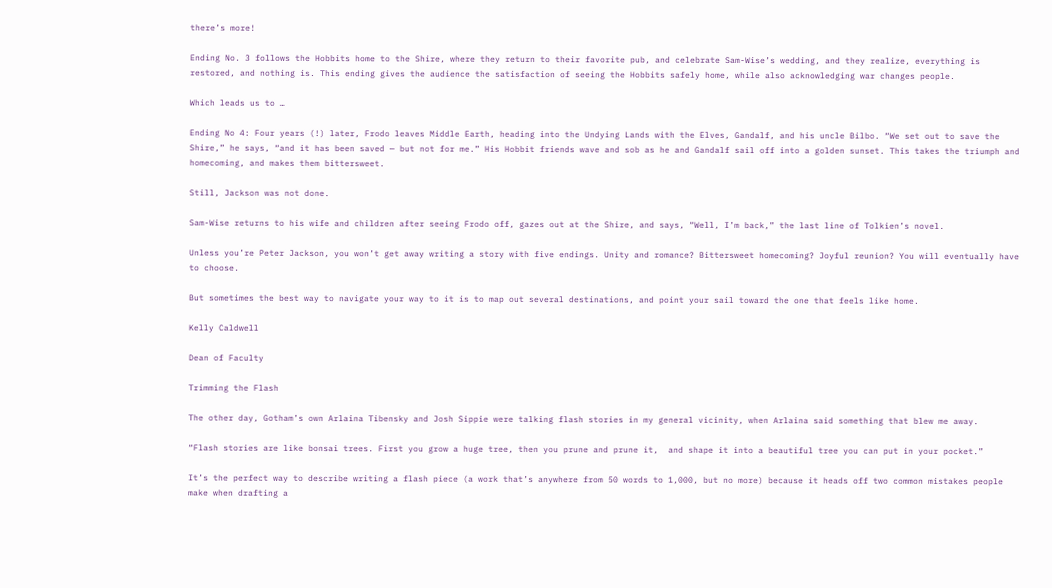there’s more!

Ending No. 3 follows the Hobbits home to the Shire, where they return to their favorite pub, and celebrate Sam-Wise’s wedding, and they realize, everything is restored, and nothing is. This ending gives the audience the satisfaction of seeing the Hobbits safely home, while also acknowledging war changes people.

Which leads us to …

Ending No 4: Four years (!) later, Frodo leaves Middle Earth, heading into the Undying Lands with the Elves, Gandalf, and his uncle Bilbo. “We set out to save the Shire,” he says, “and it has been saved — but not for me.” His Hobbit friends wave and sob as he and Gandalf sail off into a golden sunset. This takes the triumph and homecoming, and makes them bittersweet.

Still, Jackson was not done.

Sam-Wise returns to his wife and children after seeing Frodo off, gazes out at the Shire, and says, “Well, I’m back,” the last line of Tolkien’s novel.

Unless you’re Peter Jackson, you won’t get away writing a story with five endings. Unity and romance? Bittersweet homecoming? Joyful reunion? You will eventually have to choose.

But sometimes the best way to navigate your way to it is to map out several destinations, and point your sail toward the one that feels like home.

Kelly Caldwell

Dean of Faculty

Trimming the Flash

The other day, Gotham’s own Arlaina Tibensky and Josh Sippie were talking flash stories in my general vicinity, when Arlaina said something that blew me away.

“Flash stories are like bonsai trees. First you grow a huge tree, then you prune and prune it,  and shape it into a beautiful tree you can put in your pocket.”

It’s the perfect way to describe writing a flash piece (a work that’s anywhere from 50 words to 1,000, but no more) because it heads off two common mistakes people make when drafting a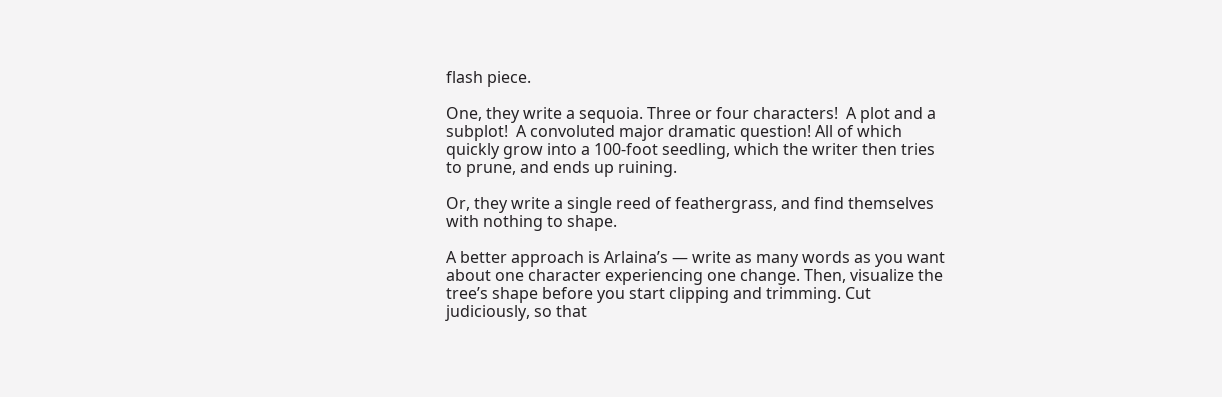flash piece.

One, they write a sequoia. Three or four characters!  A plot and a subplot!  A convoluted major dramatic question! All of which quickly grow into a 100-foot seedling, which the writer then tries to prune, and ends up ruining.

Or, they write a single reed of feathergrass, and find themselves with nothing to shape.

A better approach is Arlaina’s — write as many words as you want about one character experiencing one change. Then, visualize the tree’s shape before you start clipping and trimming. Cut judiciously, so that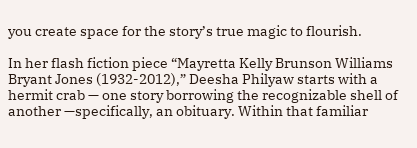you create space for the story’s true magic to flourish.

In her flash fiction piece “Mayretta Kelly Brunson Williams Bryant Jones (1932-2012),” Deesha Philyaw starts with a hermit crab — one story borrowing the recognizable shell of another —specifically, an obituary. Within that familiar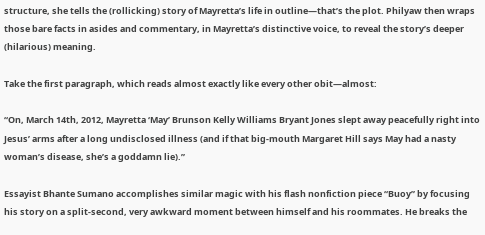structure, she tells the (rollicking) story of Mayretta’s life in outline—that’s the plot. Philyaw then wraps those bare facts in asides and commentary, in Mayretta’s distinctive voice, to reveal the story’s deeper (hilarious) meaning.

Take the first paragraph, which reads almost exactly like every other obit—almost:

“On, March 14th, 2012, Mayretta ‘May’ Brunson Kelly Williams Bryant Jones slept away peacefully right into Jesus’ arms after a long undisclosed illness (and if that big-mouth Margaret Hill says May had a nasty woman’s disease, she’s a goddamn lie).”

Essayist Bhante Sumano accomplishes similar magic with his flash nonfiction piece “Buoy” by focusing his story on a split-second, very awkward moment between himself and his roommates. He breaks the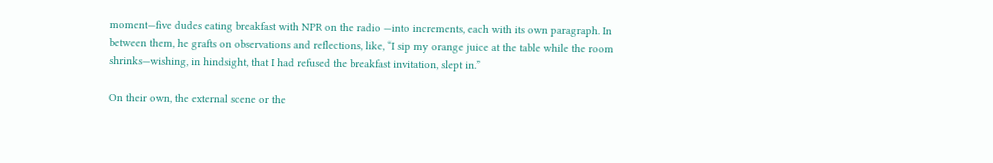moment—five dudes eating breakfast with NPR on the radio —into increments, each with its own paragraph. In between them, he grafts on observations and reflections, like, “I sip my orange juice at the table while the room shrinks—wishing, in hindsight, that I had refused the breakfast invitation, slept in.”

On their own, the external scene or the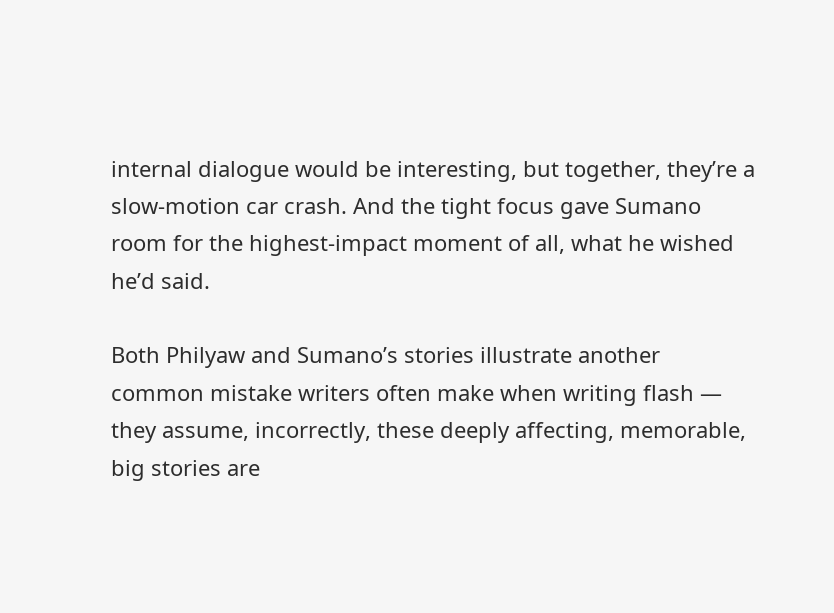internal dialogue would be interesting, but together, they’re a slow-motion car crash. And the tight focus gave Sumano room for the highest-impact moment of all, what he wished he’d said.

Both Philyaw and Sumano’s stories illustrate another common mistake writers often make when writing flash — they assume, incorrectly, these deeply affecting, memorable, big stories are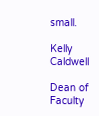small.

Kelly Caldwell

Dean of Faculty